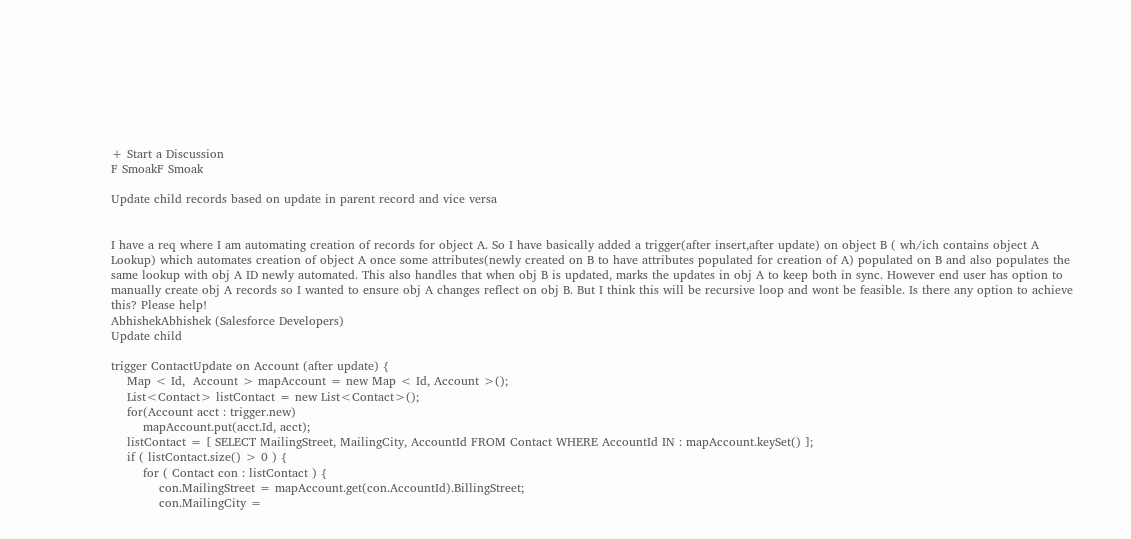+ Start a Discussion
F SmoakF Smoak

Update child records based on update in parent record and vice versa


I have a req where I am automating creation of records for object A. So I have basically added a trigger(after insert,after update) on object B ( wh/ich contains object A Lookup) which automates creation of object A once some attributes(newly created on B to have attributes populated for creation of A) populated on B and also populates the same lookup with obj A ID newly automated. This also handles that when obj B is updated, marks the updates in obj A to keep both in sync. However end user has option to manually create obj A records so I wanted to ensure obj A changes reflect on obj B. But I think this will be recursive loop and wont be feasible. Is there any option to achieve this? Please help!
AbhishekAbhishek (Salesforce Developers)
Update child

trigger ContactUpdate on Account (after update) {
    Map < Id,  Account > mapAccount = new Map < Id, Account >();
    List<Contact> listContact = new List<Contact>();
    for(Account acct : trigger.new)
        mapAccount.put(acct.Id, acct);
    listContact = [ SELECT MailingStreet, MailingCity, AccountId FROM Contact WHERE AccountId IN : mapAccount.keySet() ];
    if ( listContact.size() > 0 ) {
        for ( Contact con : listContact ) {
            con.MailingStreet = mapAccount.get(con.AccountId).BillingStreet;
            con.MailingCity =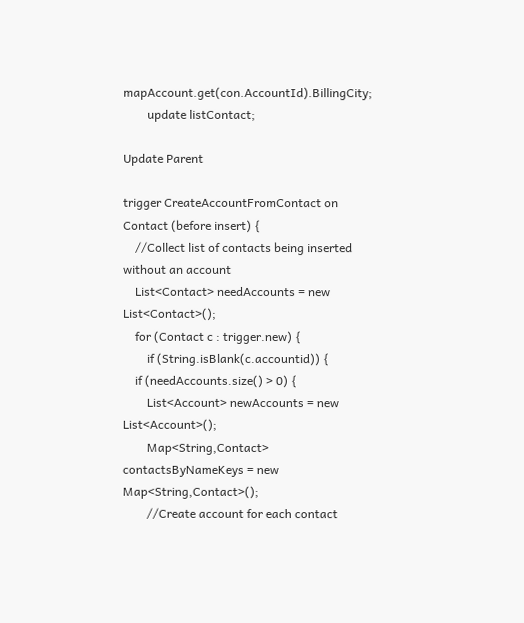mapAccount.get(con.AccountId).BillingCity;
        update listContact;

Update Parent

trigger CreateAccountFromContact on Contact (before insert) {
    //Collect list of contacts being inserted without an account
    List<Contact> needAccounts = new List<Contact>();
    for (Contact c : trigger.new) {
        if (String.isBlank(c.accountid)) {
    if (needAccounts.size() > 0) {
        List<Account> newAccounts = new List<Account>();
        Map<String,Contact> contactsByNameKeys = new Map<String,Contact>();
        //Create account for each contact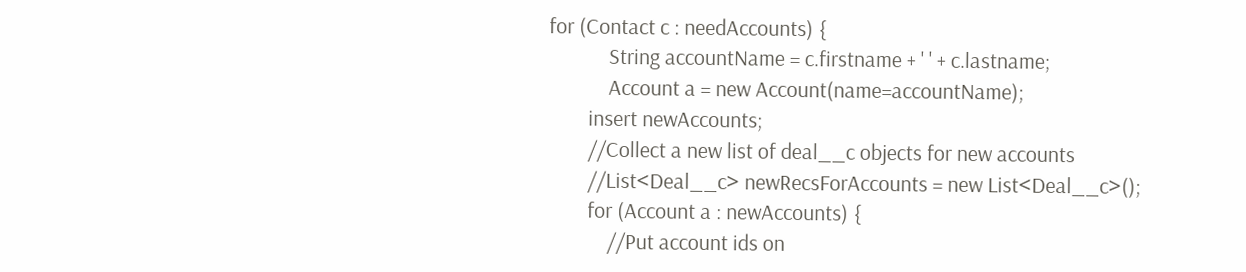for (Contact c : needAccounts) {
            String accountName = c.firstname + ' ' + c.lastname;
            Account a = new Account(name=accountName);
        insert newAccounts;
        //Collect a new list of deal__c objects for new accounts
        //List<Deal__c> newRecsForAccounts = new List<Deal__c>();
        for (Account a : newAccounts) {
            //Put account ids on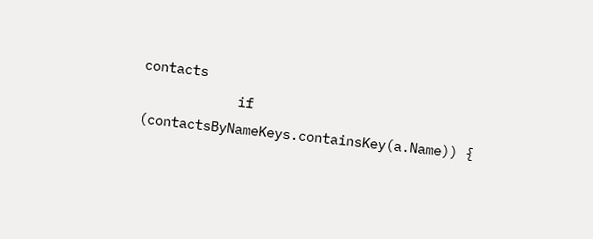contacts
            if (contactsByNameKeys.containsKey(a.Name)) {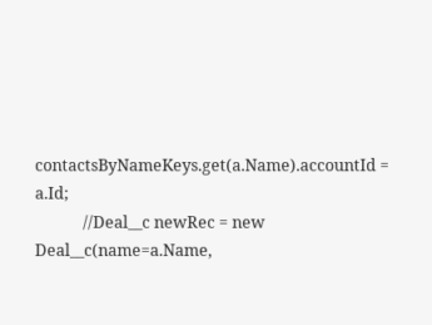contactsByNameKeys.get(a.Name).accountId = a.Id;
            //Deal__c newRec = new Deal__c(name=a.Name,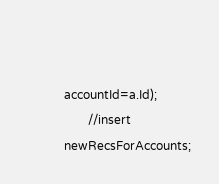accountId=a.Id);
        //insert newRecsForAccounts;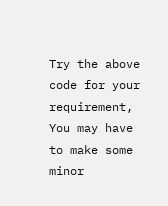Try the above code for your requirement, You may have to make some minor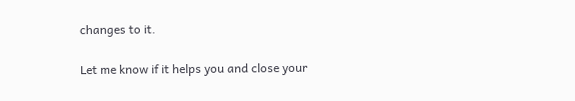changes to it.

Let me know if it helps you and close your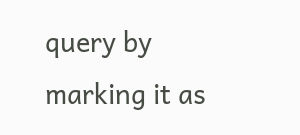query by marking it as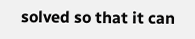solved so that it can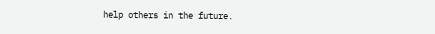help others in the future.